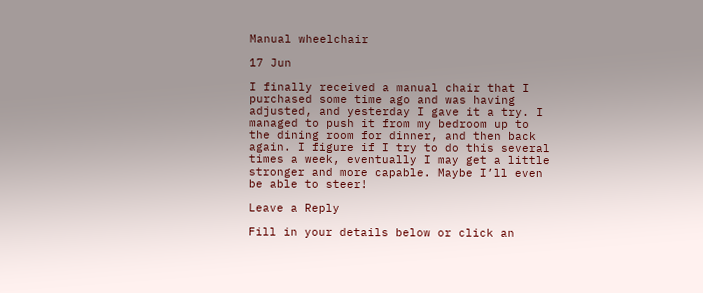Manual wheelchair

17 Jun

I finally received a manual chair that I purchased some time ago and was having adjusted, and yesterday I gave it a try. I managed to push it from my bedroom up to the dining room for dinner, and then back again. I figure if I try to do this several times a week, eventually I may get a little stronger and more capable. Maybe I’ll even be able to steer!

Leave a Reply

Fill in your details below or click an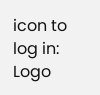icon to log in: Logo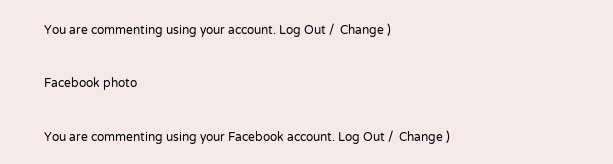You are commenting using your account. Log Out /  Change )

Facebook photo

You are commenting using your Facebook account. Log Out /  Change )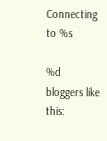Connecting to %s

%d bloggers like this: